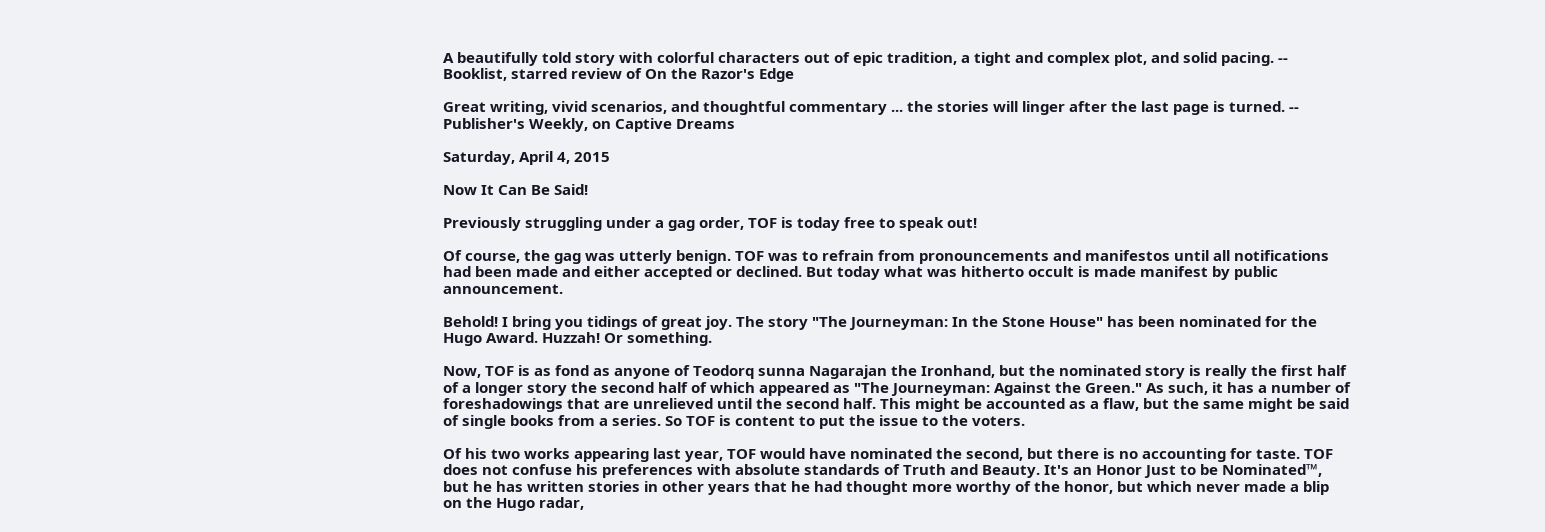A beautifully told story with colorful characters out of epic tradition, a tight and complex plot, and solid pacing. -- Booklist, starred review of On the Razor's Edge

Great writing, vivid scenarios, and thoughtful commentary ... the stories will linger after the last page is turned. -- Publisher's Weekly, on Captive Dreams

Saturday, April 4, 2015

Now It Can Be Said!

Previously struggling under a gag order, TOF is today free to speak out!

Of course, the gag was utterly benign. TOF was to refrain from pronouncements and manifestos until all notifications had been made and either accepted or declined. But today what was hitherto occult is made manifest by public announcement.

Behold! I bring you tidings of great joy. The story "The Journeyman: In the Stone House" has been nominated for the Hugo Award. Huzzah! Or something.

Now, TOF is as fond as anyone of Teodorq sunna Nagarajan the Ironhand, but the nominated story is really the first half of a longer story the second half of which appeared as "The Journeyman: Against the Green." As such, it has a number of foreshadowings that are unrelieved until the second half. This might be accounted as a flaw, but the same might be said of single books from a series. So TOF is content to put the issue to the voters.

Of his two works appearing last year, TOF would have nominated the second, but there is no accounting for taste. TOF does not confuse his preferences with absolute standards of Truth and Beauty. It's an Honor Just to be Nominated™, but he has written stories in other years that he had thought more worthy of the honor, but which never made a blip on the Hugo radar,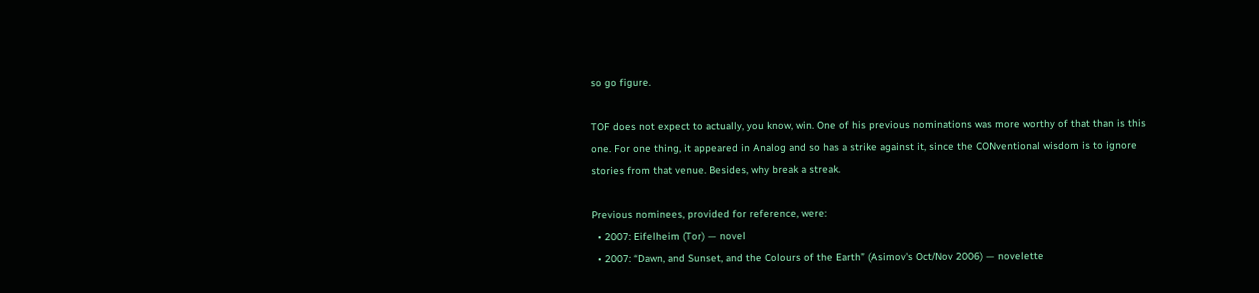so go figure.

TOF does not expect to actually, you know, win. One of his previous nominations was more worthy of that than is this one. For one thing, it appeared in Analog and so has a strike against it, since the CONventional wisdom is to ignore stories from that venue. Besides, why break a streak.

Previous nominees, provided for reference, were:
  • 2007: Eifelheim (Tor) — novel
  • 2007: “Dawn, and Sunset, and the Colours of the Earth” (Asimov's Oct/Nov 2006) — novelette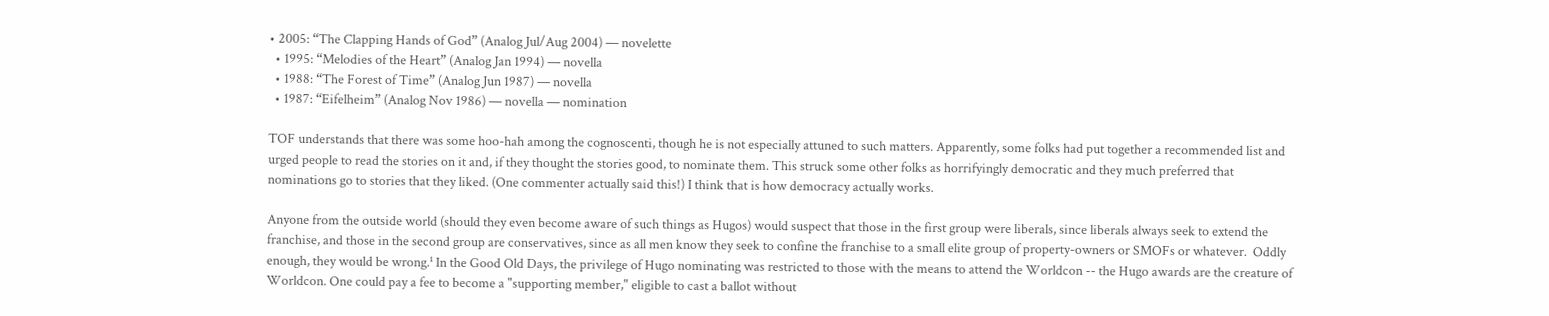• 2005: “The Clapping Hands of God” (Analog Jul/Aug 2004) — novelette
  • 1995: “Melodies of the Heart” (Analog Jan 1994) — novella
  • 1988: “The Forest of Time” (Analog Jun 1987) — novella
  • 1987: “Eifelheim” (Analog Nov 1986) — novella — nomination

TOF understands that there was some hoo-hah among the cognoscenti, though he is not especially attuned to such matters. Apparently, some folks had put together a recommended list and urged people to read the stories on it and, if they thought the stories good, to nominate them. This struck some other folks as horrifyingly democratic and they much preferred that nominations go to stories that they liked. (One commenter actually said this!) I think that is how democracy actually works.

Anyone from the outside world (should they even become aware of such things as Hugos) would suspect that those in the first group were liberals, since liberals always seek to extend the franchise, and those in the second group are conservatives, since as all men know they seek to confine the franchise to a small elite group of property-owners or SMOFs or whatever.  Oddly enough, they would be wrong.¹ In the Good Old Days, the privilege of Hugo nominating was restricted to those with the means to attend the Worldcon -- the Hugo awards are the creature of Worldcon. One could pay a fee to become a "supporting member," eligible to cast a ballot without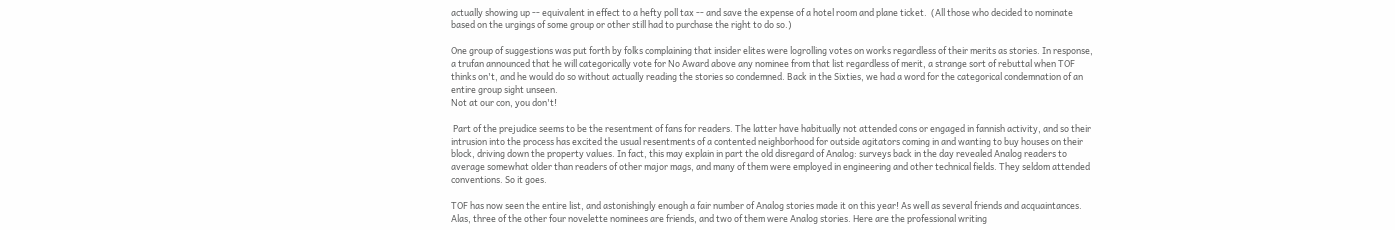actually showing up -- equivalent in effect to a hefty poll tax -- and save the expense of a hotel room and plane ticket.  (All those who decided to nominate based on the urgings of some group or other still had to purchase the right to do so.)

One group of suggestions was put forth by folks complaining that insider elites were logrolling votes on works regardless of their merits as stories. In response, a trufan announced that he will categorically vote for No Award above any nominee from that list regardless of merit, a strange sort of rebuttal when TOF thinks on't, and he would do so without actually reading the stories so condemned. Back in the Sixties, we had a word for the categorical condemnation of an entire group sight unseen.
Not at our con, you don't!

 Part of the prejudice seems to be the resentment of fans for readers. The latter have habitually not attended cons or engaged in fannish activity, and so their intrusion into the process has excited the usual resentments of a contented neighborhood for outside agitators coming in and wanting to buy houses on their block, driving down the property values. In fact, this may explain in part the old disregard of Analog: surveys back in the day revealed Analog readers to average somewhat older than readers of other major mags, and many of them were employed in engineering and other technical fields. They seldom attended conventions. So it goes.

TOF has now seen the entire list, and astonishingly enough a fair number of Analog stories made it on this year! As well as several friends and acquaintances. Alas, three of the other four novelette nominees are friends, and two of them were Analog stories. Here are the professional writing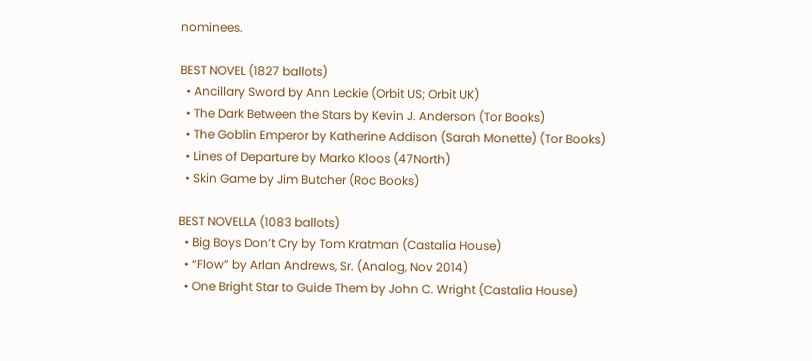nominees.

BEST NOVEL (1827 ballots)
  • Ancillary Sword by Ann Leckie (Orbit US; Orbit UK)
  • The Dark Between the Stars by Kevin J. Anderson (Tor Books)
  • The Goblin Emperor by Katherine Addison (Sarah Monette) (Tor Books)
  • Lines of Departure by Marko Kloos (47North)
  • Skin Game by Jim Butcher (Roc Books)

BEST NOVELLA (1083 ballots)
  • Big Boys Don’t Cry by Tom Kratman (Castalia House)
  • “Flow” by Arlan Andrews, Sr. (Analog, Nov 2014)
  • One Bright Star to Guide Them by John C. Wright (Castalia House)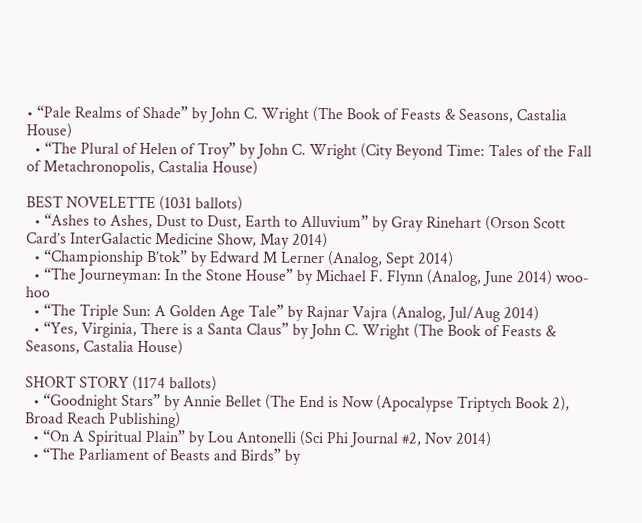• “Pale Realms of Shade” by John C. Wright (The Book of Feasts & Seasons, Castalia House)
  • “The Plural of Helen of Troy” by John C. Wright (City Beyond Time: Tales of the Fall of Metachronopolis, Castalia House)

BEST NOVELETTE (1031 ballots)
  • “Ashes to Ashes, Dust to Dust, Earth to Alluvium” by Gray Rinehart (Orson Scott Card’s InterGalactic Medicine Show, May 2014)
  • “Championship B’tok” by Edward M Lerner (Analog, Sept 2014)
  • “The Journeyman: In the Stone House” by Michael F. Flynn (Analog, June 2014) woo-hoo
  • “The Triple Sun: A Golden Age Tale” by Rajnar Vajra (Analog, Jul/Aug 2014)
  • “Yes, Virginia, There is a Santa Claus” by John C. Wright (The Book of Feasts & Seasons, Castalia House)

SHORT STORY (1174 ballots)
  • “Goodnight Stars” by Annie Bellet (The End is Now (Apocalypse Triptych Book 2), Broad Reach Publishing)
  • “On A Spiritual Plain” by Lou Antonelli (Sci Phi Journal #2, Nov 2014)
  • “The Parliament of Beasts and Birds” by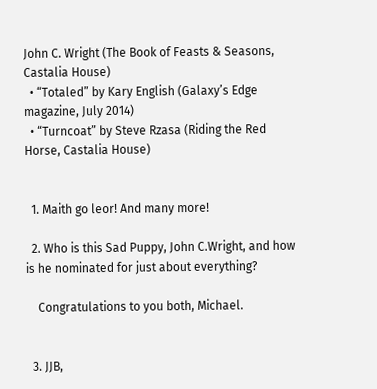John C. Wright (The Book of Feasts & Seasons, Castalia House)
  • “Totaled” by Kary English (Galaxy’s Edge magazine, July 2014)
  • “Turncoat” by Steve Rzasa (Riding the Red Horse, Castalia House)


  1. Maith go leor! And many more!

  2. Who is this Sad Puppy, John C.Wright, and how is he nominated for just about everything?

    Congratulations to you both, Michael.


  3. JJB,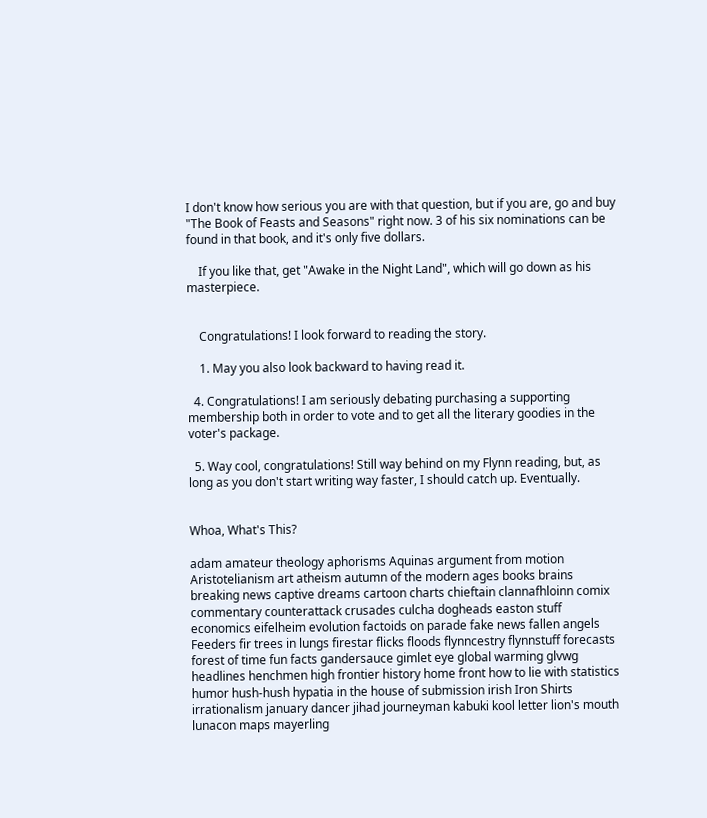I don't know how serious you are with that question, but if you are, go and buy "The Book of Feasts and Seasons" right now. 3 of his six nominations can be found in that book, and it's only five dollars.

    If you like that, get "Awake in the Night Land", which will go down as his masterpiece.


    Congratulations! I look forward to reading the story.

    1. May you also look backward to having read it.

  4. Congratulations! I am seriously debating purchasing a supporting membership both in order to vote and to get all the literary goodies in the voter's package.

  5. Way cool, congratulations! Still way behind on my Flynn reading, but, as long as you don't start writing way faster, I should catch up. Eventually.


Whoa, What's This?

adam amateur theology aphorisms Aquinas argument from motion Aristotelianism art atheism autumn of the modern ages books brains breaking news captive dreams cartoon charts chieftain clannafhloinn comix commentary counterattack crusades culcha dogheads easton stuff economics eifelheim evolution factoids on parade fake news fallen angels Feeders fir trees in lungs firestar flicks floods flynncestry flynnstuff forecasts forest of time fun facts gandersauce gimlet eye global warming glvwg headlines henchmen high frontier history home front how to lie with statistics humor hush-hush hypatia in the house of submission irish Iron Shirts irrationalism january dancer jihad journeyman kabuki kool letter lion's mouth lunacon maps mayerling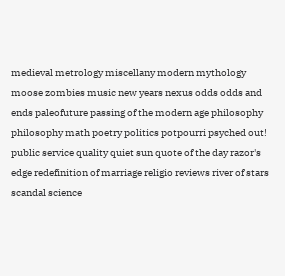medieval metrology miscellany modern mythology moose zombies music new years nexus odds odds and ends paleofuture passing of the modern age philosophy philosophy math poetry politics potpourri psyched out! public service quality quiet sun quote of the day razor's edge redefinition of marriage religio reviews river of stars scandal science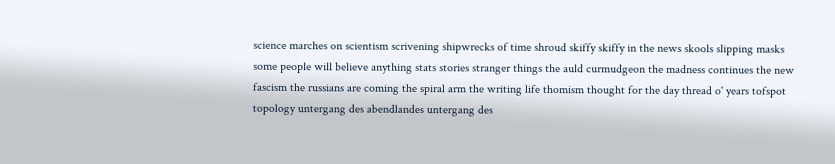science marches on scientism scrivening shipwrecks of time shroud skiffy skiffy in the news skools slipping masks some people will believe anything stats stories stranger things the auld curmudgeon the madness continues the new fascism the russians are coming the spiral arm the writing life thomism thought for the day thread o' years tofspot topology untergang des abendlandes untergang des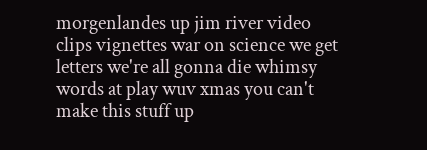morgenlandes up jim river video clips vignettes war on science we get letters we're all gonna die whimsy words at play wuv xmas you can't make this stuff up